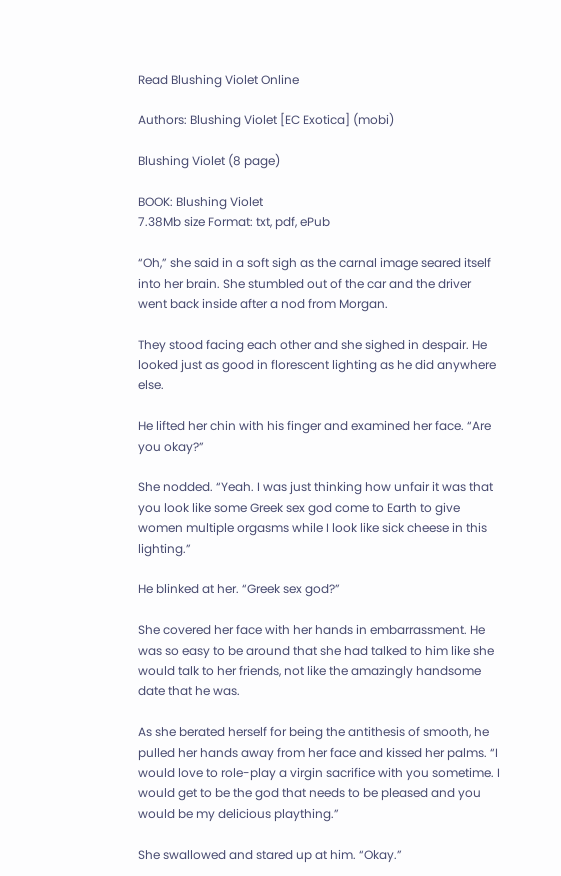Read Blushing Violet Online

Authors: Blushing Violet [EC Exotica] (mobi)

Blushing Violet (8 page)

BOOK: Blushing Violet
7.38Mb size Format: txt, pdf, ePub

“Oh,” she said in a soft sigh as the carnal image seared itself into her brain. She stumbled out of the car and the driver went back inside after a nod from Morgan.

They stood facing each other and she sighed in despair. He looked just as good in florescent lighting as he did anywhere else.

He lifted her chin with his finger and examined her face. “Are you okay?”

She nodded. “Yeah. I was just thinking how unfair it was that you look like some Greek sex god come to Earth to give women multiple orgasms while I look like sick cheese in this lighting.”

He blinked at her. “Greek sex god?”

She covered her face with her hands in embarrassment. He was so easy to be around that she had talked to him like she would talk to her friends, not like the amazingly handsome date that he was.

As she berated herself for being the antithesis of smooth, he pulled her hands away from her face and kissed her palms. “I would love to role-play a virgin sacrifice with you sometime. I would get to be the god that needs to be pleased and you would be my delicious plaything.”

She swallowed and stared up at him. “Okay.”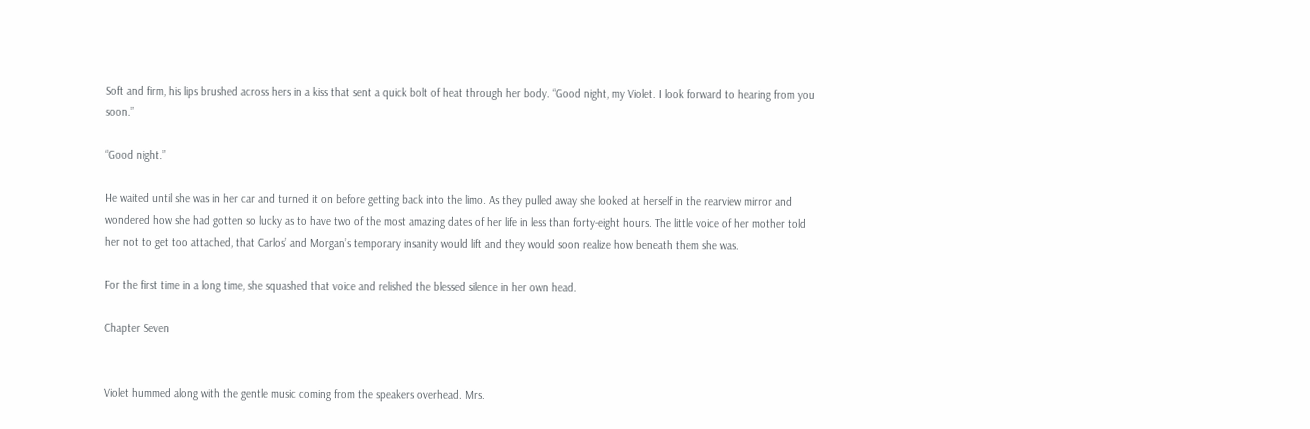Soft and firm, his lips brushed across hers in a kiss that sent a quick bolt of heat through her body. “Good night, my Violet. I look forward to hearing from you soon.”

“Good night.”

He waited until she was in her car and turned it on before getting back into the limo. As they pulled away she looked at herself in the rearview mirror and wondered how she had gotten so lucky as to have two of the most amazing dates of her life in less than forty-eight hours. The little voice of her mother told her not to get too attached, that Carlos’ and Morgan’s temporary insanity would lift and they would soon realize how beneath them she was.

For the first time in a long time, she squashed that voice and relished the blessed silence in her own head.

Chapter Seven


Violet hummed along with the gentle music coming from the speakers overhead. Mrs.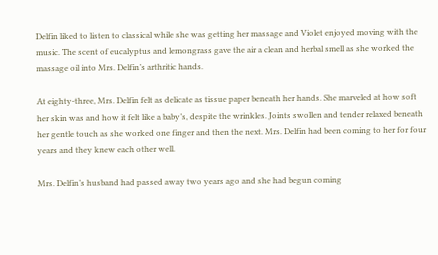Delfin liked to listen to classical while she was getting her massage and Violet enjoyed moving with the music. The scent of eucalyptus and lemongrass gave the air a clean and herbal smell as she worked the massage oil into Mrs. Delfin’s arthritic hands.

At eighty-three, Mrs. Delfin felt as delicate as tissue paper beneath her hands. She marveled at how soft her skin was and how it felt like a baby’s, despite the wrinkles. Joints swollen and tender relaxed beneath her gentle touch as she worked one finger and then the next. Mrs. Delfin had been coming to her for four years and they knew each other well.

Mrs. Delfin’s husband had passed away two years ago and she had begun coming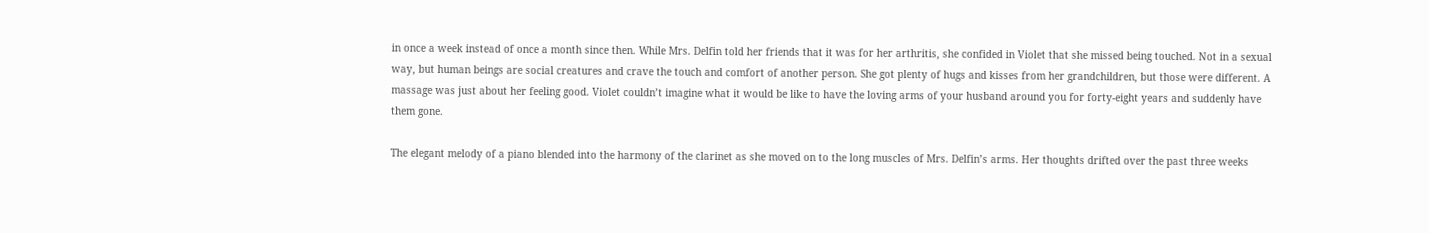in once a week instead of once a month since then. While Mrs. Delfin told her friends that it was for her arthritis, she confided in Violet that she missed being touched. Not in a sexual way, but human beings are social creatures and crave the touch and comfort of another person. She got plenty of hugs and kisses from her grandchildren, but those were different. A massage was just about her feeling good. Violet couldn’t imagine what it would be like to have the loving arms of your husband around you for forty-eight years and suddenly have them gone.

The elegant melody of a piano blended into the harmony of the clarinet as she moved on to the long muscles of Mrs. Delfin’s arms. Her thoughts drifted over the past three weeks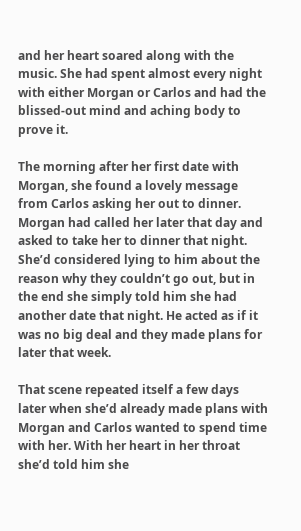and her heart soared along with the music. She had spent almost every night with either Morgan or Carlos and had the blissed-out mind and aching body to prove it.

The morning after her first date with Morgan, she found a lovely message from Carlos asking her out to dinner. Morgan had called her later that day and asked to take her to dinner that night. She’d considered lying to him about the reason why they couldn’t go out, but in the end she simply told him she had another date that night. He acted as if it was no big deal and they made plans for later that week.

That scene repeated itself a few days later when she’d already made plans with Morgan and Carlos wanted to spend time with her. With her heart in her throat she’d told him she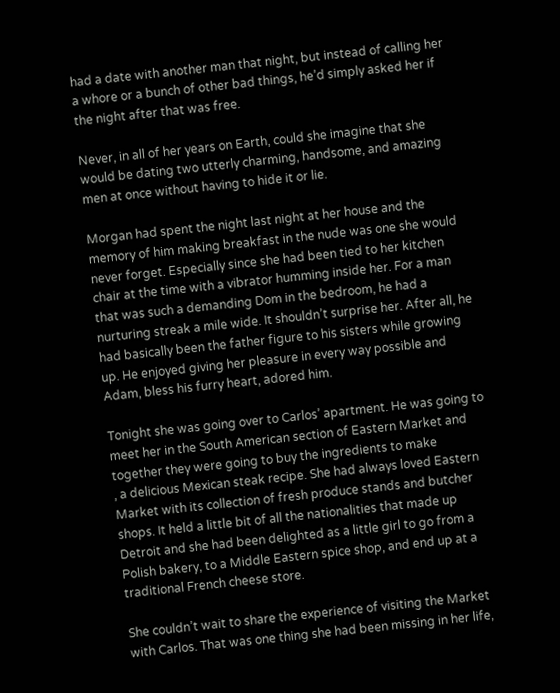had a date with another man that night, but instead of calling her a whore or a bunch of other bad things, he’d simply asked her if the night after that was free.

Never, in all of her years on Earth, could she imagine that she would be dating two utterly charming, handsome, and amazing men at once without having to hide it or lie.

Morgan had spent the night last night at her house and the memory of him making breakfast in the nude was one she would never forget. Especially since she had been tied to her kitchen chair at the time with a vibrator humming inside her. For a man that was such a demanding Dom in the bedroom, he had a nurturing streak a mile wide. It shouldn’t surprise her. After all, he had basically been the father figure to his sisters while growing up. He enjoyed giving her pleasure in every way possible and Adam, bless his furry heart, adored him.

Tonight she was going over to Carlos’ apartment. He was going to meet her in the South American section of Eastern Market and together they were going to buy the ingredients to make
, a delicious Mexican steak recipe. She had always loved Eastern Market with its collection of fresh produce stands and butcher shops. It held a little bit of all the nationalities that made up Detroit and she had been delighted as a little girl to go from a Polish bakery, to a Middle Eastern spice shop, and end up at a traditional French cheese store.

She couldn’t wait to share the experience of visiting the Market with Carlos. That was one thing she had been missing in her life,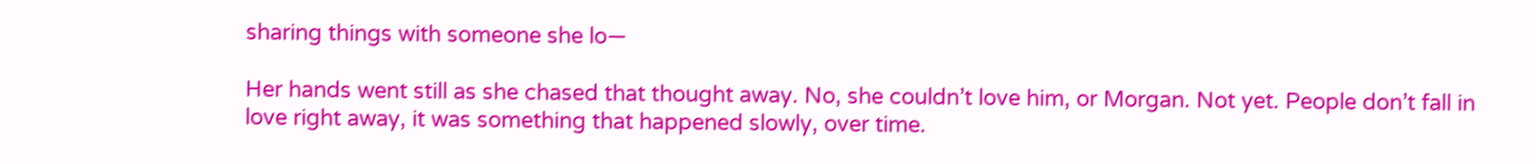sharing things with someone she lo—

Her hands went still as she chased that thought away. No, she couldn’t love him, or Morgan. Not yet. People don’t fall in love right away, it was something that happened slowly, over time.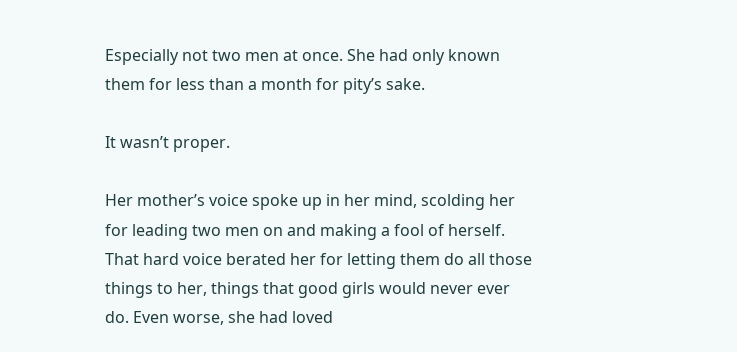Especially not two men at once. She had only known them for less than a month for pity’s sake.

It wasn’t proper.

Her mother’s voice spoke up in her mind, scolding her for leading two men on and making a fool of herself. That hard voice berated her for letting them do all those things to her, things that good girls would never ever do. Even worse, she had loved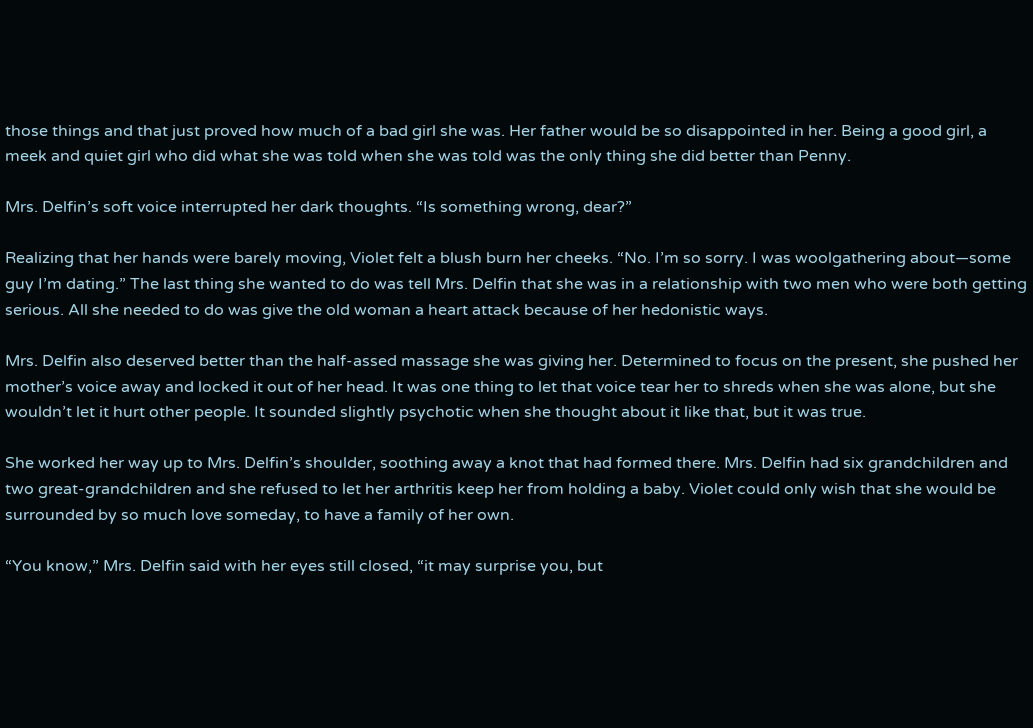those things and that just proved how much of a bad girl she was. Her father would be so disappointed in her. Being a good girl, a meek and quiet girl who did what she was told when she was told was the only thing she did better than Penny.

Mrs. Delfin’s soft voice interrupted her dark thoughts. “Is something wrong, dear?”

Realizing that her hands were barely moving, Violet felt a blush burn her cheeks. “No. I’m so sorry. I was woolgathering about—some guy I’m dating.” The last thing she wanted to do was tell Mrs. Delfin that she was in a relationship with two men who were both getting serious. All she needed to do was give the old woman a heart attack because of her hedonistic ways.

Mrs. Delfin also deserved better than the half-assed massage she was giving her. Determined to focus on the present, she pushed her mother’s voice away and locked it out of her head. It was one thing to let that voice tear her to shreds when she was alone, but she wouldn’t let it hurt other people. It sounded slightly psychotic when she thought about it like that, but it was true.

She worked her way up to Mrs. Delfin’s shoulder, soothing away a knot that had formed there. Mrs. Delfin had six grandchildren and two great-grandchildren and she refused to let her arthritis keep her from holding a baby. Violet could only wish that she would be surrounded by so much love someday, to have a family of her own.

“You know,” Mrs. Delfin said with her eyes still closed, “it may surprise you, but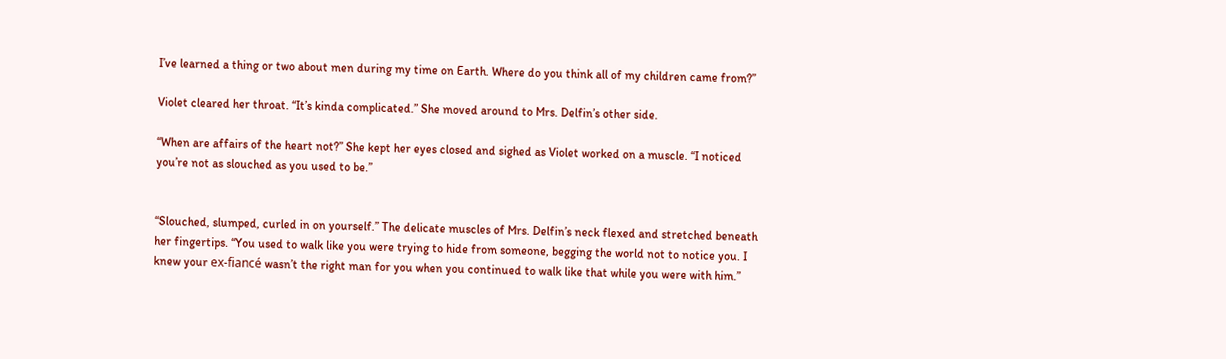I’ve learned a thing or two about men during my time on Earth. Where do you think all of my children came from?”

Violet cleared her throat. “It’s kinda complicated.” She moved around to Mrs. Delfin’s other side.

“When are affairs of the heart not?” She kept her eyes closed and sighed as Violet worked on a muscle. “I noticed you’re not as slouched as you used to be.”


“Slouched, slumped, curled in on yourself.” The delicate muscles of Mrs. Delfin’s neck flexed and stretched beneath her fingertips. “You used to walk like you were trying to hide from someone, begging the world not to notice you. I knew your ex-fiancé wasn’t the right man for you when you continued to walk like that while you were with him.”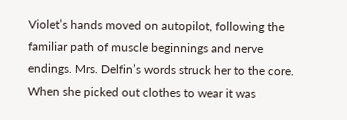Violet’s hands moved on autopilot, following the familiar path of muscle beginnings and nerve endings. Mrs. Delfin’s words struck her to the core. When she picked out clothes to wear it was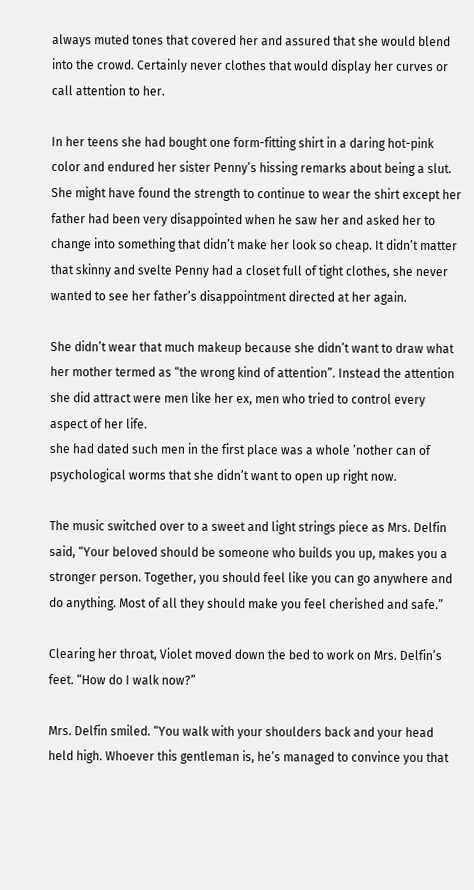always muted tones that covered her and assured that she would blend into the crowd. Certainly never clothes that would display her curves or call attention to her.

In her teens she had bought one form-fitting shirt in a daring hot-pink color and endured her sister Penny’s hissing remarks about being a slut. She might have found the strength to continue to wear the shirt except her father had been very disappointed when he saw her and asked her to change into something that didn’t make her look so cheap. It didn’t matter that skinny and svelte Penny had a closet full of tight clothes, she never wanted to see her father’s disappointment directed at her again.

She didn’t wear that much makeup because she didn’t want to draw what her mother termed as “the wrong kind of attention”. Instead the attention she did attract were men like her ex, men who tried to control every aspect of her life.
she had dated such men in the first place was a whole ’nother can of psychological worms that she didn’t want to open up right now.

The music switched over to a sweet and light strings piece as Mrs. Delfin said, “Your beloved should be someone who builds you up, makes you a stronger person. Together, you should feel like you can go anywhere and do anything. Most of all they should make you feel cherished and safe.”

Clearing her throat, Violet moved down the bed to work on Mrs. Delfin’s feet. “How do I walk now?”

Mrs. Delfin smiled. “You walk with your shoulders back and your head held high. Whoever this gentleman is, he’s managed to convince you that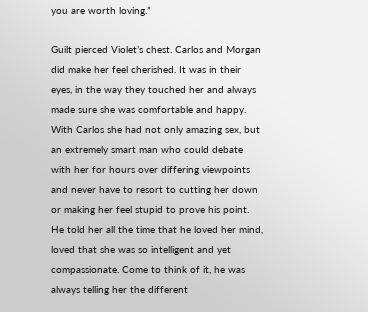you are worth loving.”

Guilt pierced Violet’s chest. Carlos and Morgan did make her feel cherished. It was in their eyes, in the way they touched her and always made sure she was comfortable and happy. With Carlos she had not only amazing sex, but an extremely smart man who could debate with her for hours over differing viewpoints and never have to resort to cutting her down or making her feel stupid to prove his point. He told her all the time that he loved her mind, loved that she was so intelligent and yet compassionate. Come to think of it, he was always telling her the different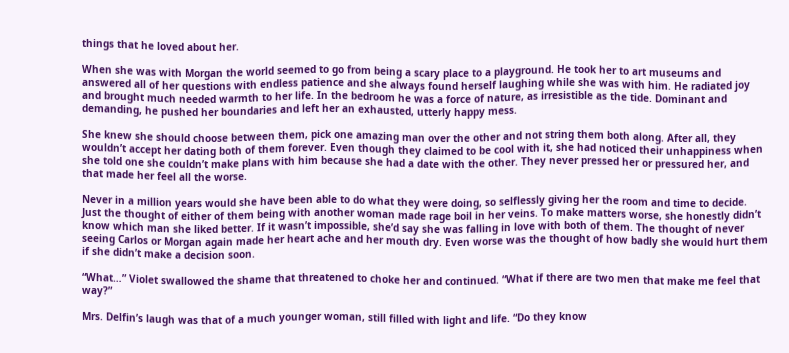things that he loved about her.

When she was with Morgan the world seemed to go from being a scary place to a playground. He took her to art museums and answered all of her questions with endless patience and she always found herself laughing while she was with him. He radiated joy and brought much needed warmth to her life. In the bedroom he was a force of nature, as irresistible as the tide. Dominant and demanding, he pushed her boundaries and left her an exhausted, utterly happy mess.

She knew she should choose between them, pick one amazing man over the other and not string them both along. After all, they wouldn’t accept her dating both of them forever. Even though they claimed to be cool with it, she had noticed their unhappiness when she told one she couldn’t make plans with him because she had a date with the other. They never pressed her or pressured her, and that made her feel all the worse.

Never in a million years would she have been able to do what they were doing, so selflessly giving her the room and time to decide. Just the thought of either of them being with another woman made rage boil in her veins. To make matters worse, she honestly didn’t know which man she liked better. If it wasn’t impossible, she’d say she was falling in love with both of them. The thought of never seeing Carlos or Morgan again made her heart ache and her mouth dry. Even worse was the thought of how badly she would hurt them if she didn’t make a decision soon.

“What…” Violet swallowed the shame that threatened to choke her and continued. “What if there are two men that make me feel that way?”

Mrs. Delfin’s laugh was that of a much younger woman, still filled with light and life. “Do they know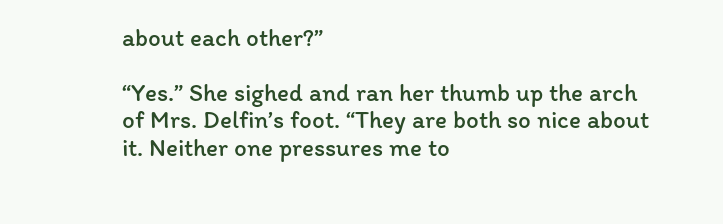about each other?”

“Yes.” She sighed and ran her thumb up the arch of Mrs. Delfin’s foot. “They are both so nice about it. Neither one pressures me to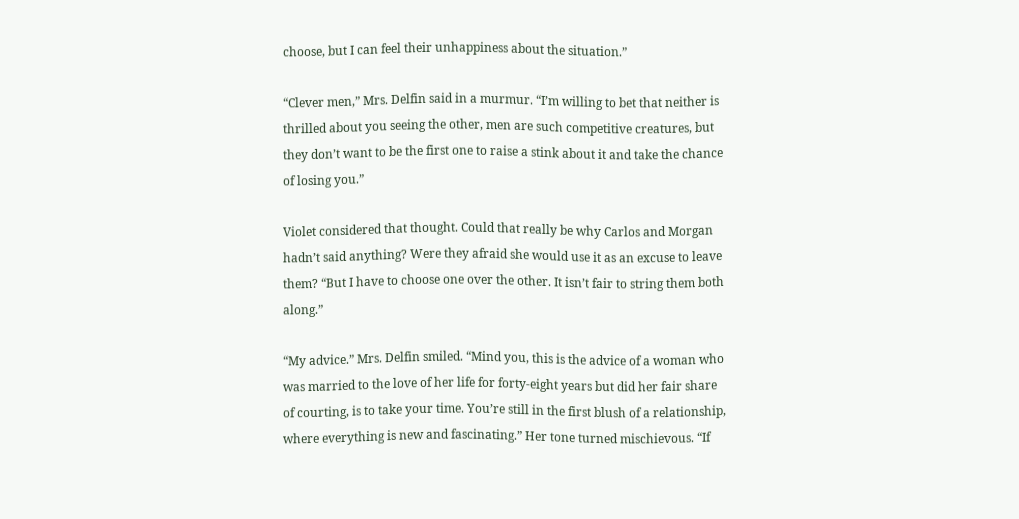choose, but I can feel their unhappiness about the situation.”

“Clever men,” Mrs. Delfin said in a murmur. “I’m willing to bet that neither is thrilled about you seeing the other, men are such competitive creatures, but they don’t want to be the first one to raise a stink about it and take the chance of losing you.”

Violet considered that thought. Could that really be why Carlos and Morgan hadn’t said anything? Were they afraid she would use it as an excuse to leave them? “But I have to choose one over the other. It isn’t fair to string them both along.”

“My advice.” Mrs. Delfin smiled. “Mind you, this is the advice of a woman who was married to the love of her life for forty-eight years but did her fair share of courting, is to take your time. You’re still in the first blush of a relationship, where everything is new and fascinating.” Her tone turned mischievous. “If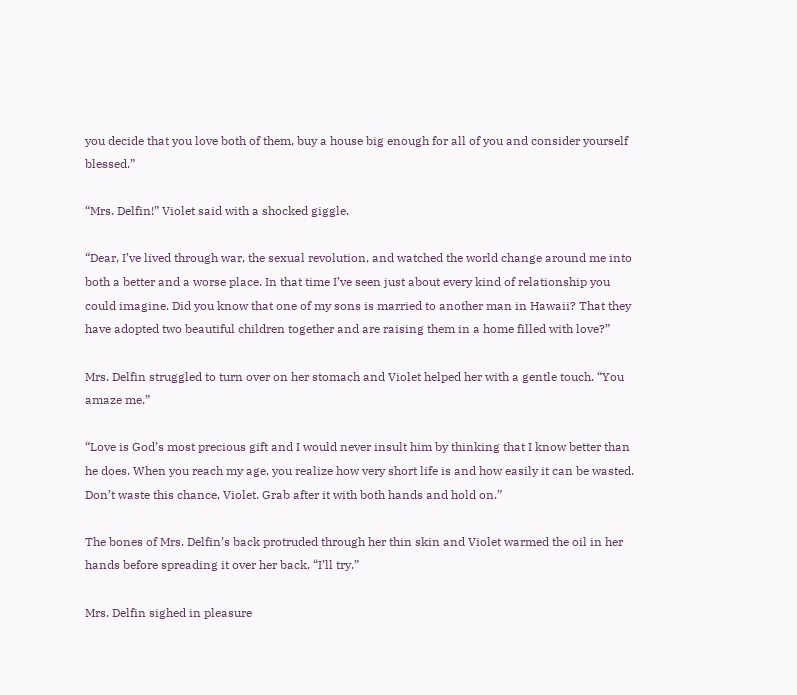you decide that you love both of them, buy a house big enough for all of you and consider yourself blessed.”

“Mrs. Delfin!” Violet said with a shocked giggle.

“Dear, I’ve lived through war, the sexual revolution, and watched the world change around me into both a better and a worse place. In that time I’ve seen just about every kind of relationship you could imagine. Did you know that one of my sons is married to another man in Hawaii? That they have adopted two beautiful children together and are raising them in a home filled with love?”

Mrs. Delfin struggled to turn over on her stomach and Violet helped her with a gentle touch. “You amaze me.”

“Love is God’s most precious gift and I would never insult him by thinking that I know better than he does. When you reach my age, you realize how very short life is and how easily it can be wasted. Don’t waste this chance, Violet. Grab after it with both hands and hold on.”

The bones of Mrs. Delfin’s back protruded through her thin skin and Violet warmed the oil in her hands before spreading it over her back. “I’ll try.”

Mrs. Delfin sighed in pleasure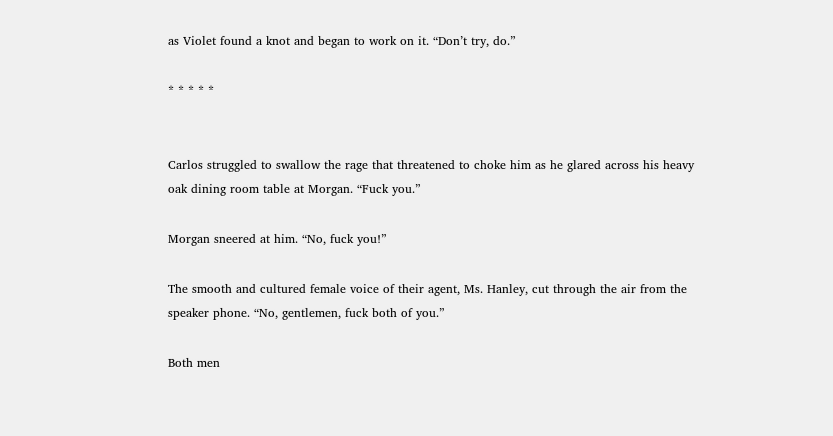as Violet found a knot and began to work on it. “Don’t try, do.”

* * * * *


Carlos struggled to swallow the rage that threatened to choke him as he glared across his heavy oak dining room table at Morgan. “Fuck you.”

Morgan sneered at him. “No, fuck you!”

The smooth and cultured female voice of their agent, Ms. Hanley, cut through the air from the speaker phone. “No, gentlemen, fuck both of you.”

Both men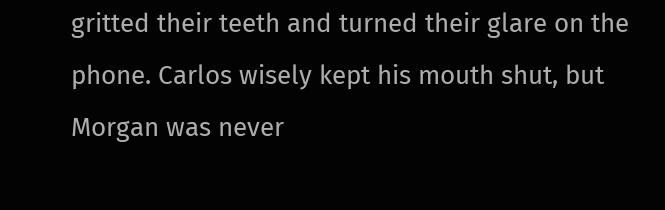gritted their teeth and turned their glare on the phone. Carlos wisely kept his mouth shut, but Morgan was never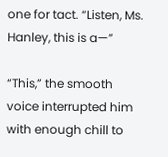one for tact. “Listen, Ms. Hanley, this is a—”

“This,” the smooth voice interrupted him with enough chill to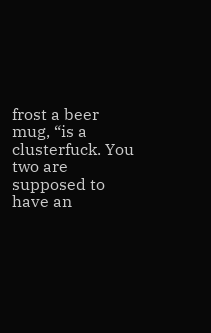frost a beer mug, “is a clusterfuck. You two are supposed to have an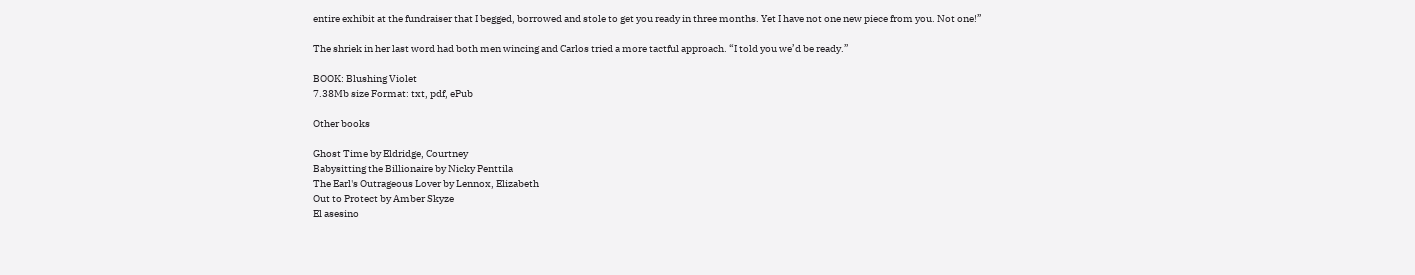entire exhibit at the fundraiser that I begged, borrowed and stole to get you ready in three months. Yet I have not one new piece from you. Not one!”

The shriek in her last word had both men wincing and Carlos tried a more tactful approach. “I told you we’d be ready.”

BOOK: Blushing Violet
7.38Mb size Format: txt, pdf, ePub

Other books

Ghost Time by Eldridge, Courtney
Babysitting the Billionaire by Nicky Penttila
The Earl's Outrageous Lover by Lennox, Elizabeth
Out to Protect by Amber Skyze
El asesino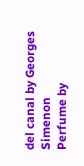del canal by Georges Simenon
Perfume by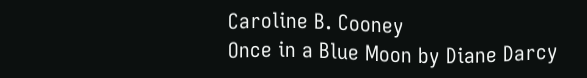Caroline B. Cooney
Once in a Blue Moon by Diane Darcy